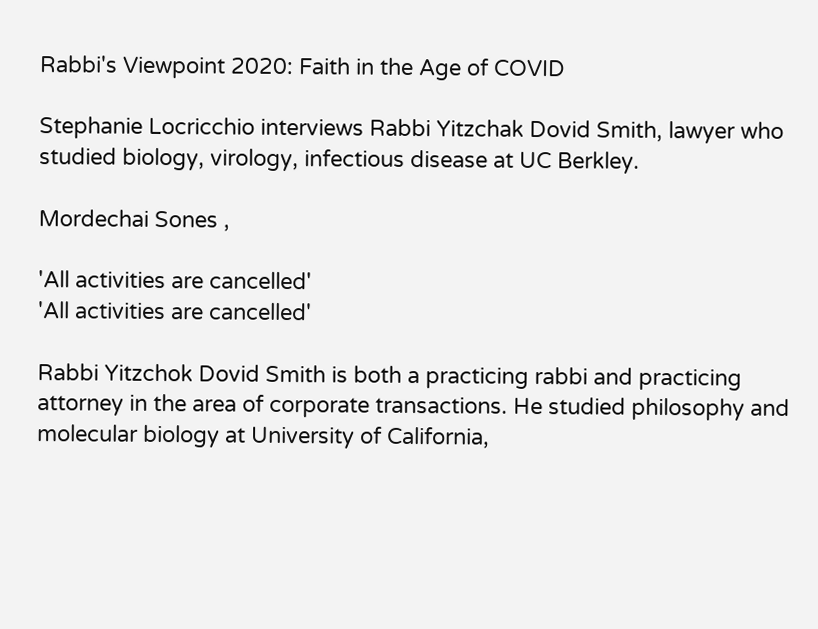Rabbi's Viewpoint 2020: Faith in the Age of COVID

Stephanie Locricchio interviews Rabbi Yitzchak Dovid Smith, lawyer who studied biology, virology, infectious disease at UC Berkley.

Mordechai Sones ,

'All activities are cancelled'
'All activities are cancelled'

Rabbi Yitzchok Dovid Smith is both a practicing rabbi and practicing attorney in the area of corporate transactions. He studied philosophy and molecular biology at University of California,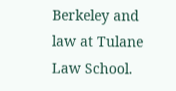Berkeley and law at Tulane Law School.